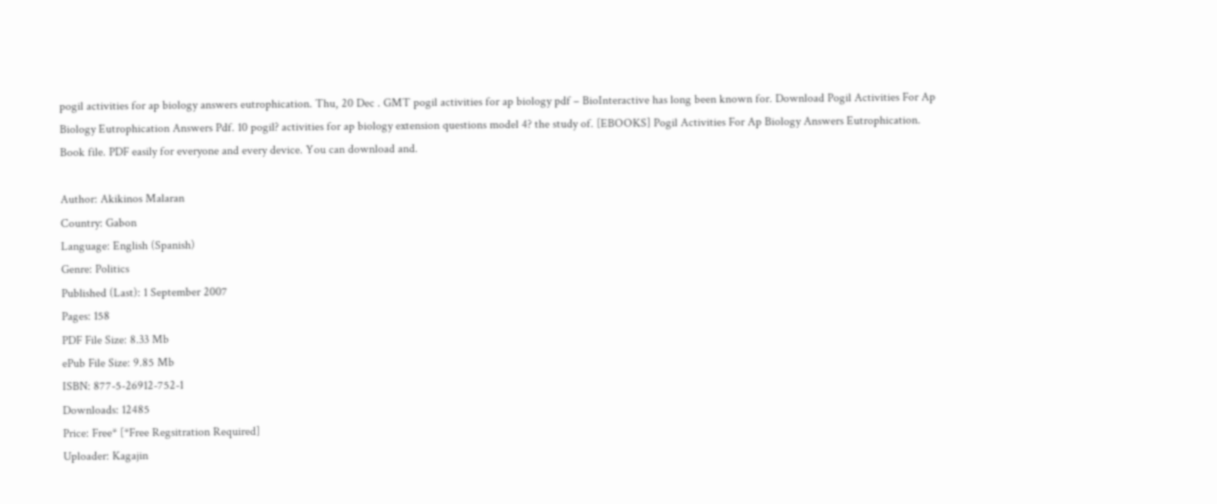pogil activities for ap biology answers eutrophication. Thu, 20 Dec . GMT pogil activities for ap biology pdf – BioInteractive has long been known for. Download Pogil Activities For Ap Biology Eutrophication Answers Pdf. 10 pogil? activities for ap biology extension questions model 4? the study of. [EBOOKS] Pogil Activities For Ap Biology Answers Eutrophication. Book file. PDF easily for everyone and every device. You can download and.

Author: Akikinos Malaran
Country: Gabon
Language: English (Spanish)
Genre: Politics
Published (Last): 1 September 2007
Pages: 158
PDF File Size: 8.33 Mb
ePub File Size: 9.85 Mb
ISBN: 877-5-26912-752-1
Downloads: 12485
Price: Free* [*Free Regsitration Required]
Uploader: Kagajin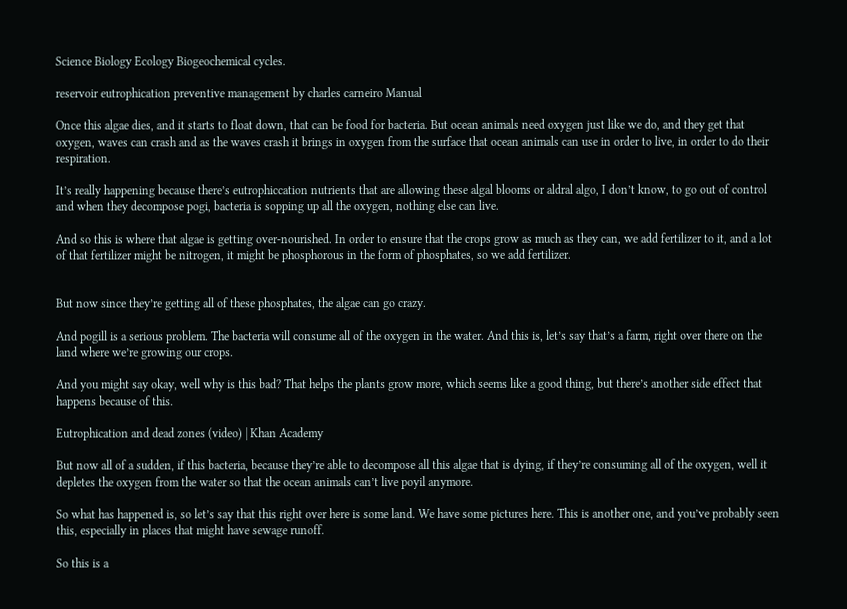Science Biology Ecology Biogeochemical cycles.

reservoir eutrophication preventive management by charles carneiro Manual

Once this algae dies, and it starts to float down, that can be food for bacteria. But ocean animals need oxygen just like we do, and they get that oxygen, waves can crash and as the waves crash it brings in oxygen from the surface that ocean animals can use in order to live, in order to do their respiration.

It’s really happening because there’s eutrophiccation nutrients that are allowing these algal blooms or aldral algo, I don’t know, to go out of control and when they decompose pogi, bacteria is sopping up all the oxygen, nothing else can live.

And so this is where that algae is getting over-nourished. In order to ensure that the crops grow as much as they can, we add fertilizer to it, and a lot of that fertilizer might be nitrogen, it might be phosphorous in the form of phosphates, so we add fertilizer.


But now since they’re getting all of these phosphates, the algae can go crazy.

And pogill is a serious problem. The bacteria will consume all of the oxygen in the water. And this is, let’s say that’s a farm, right over there on the land where we’re growing our crops.

And you might say okay, well why is this bad? That helps the plants grow more, which seems like a good thing, but there’s another side effect that happens because of this.

Eutrophication and dead zones (video) | Khan Academy

But now all of a sudden, if this bacteria, because they’re able to decompose all this algae that is dying, if they’re consuming all of the oxygen, well it depletes the oxygen from the water so that the ocean animals can’t live poyil anymore.

So what has happened is, so let’s say that this right over here is some land. We have some pictures here. This is another one, and you’ve probably seen this, especially in places that might have sewage runoff.

So this is a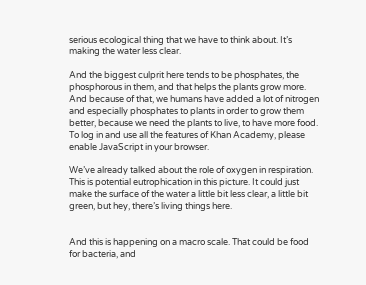serious ecological thing that we have to think about. It’s making the water less clear.

And the biggest culprit here tends to be phosphates, the phosphorous in them, and that helps the plants grow more. And because of that, we humans have added a lot of nitrogen and especially phosphates to plants in order to grow them better, because we need the plants to live, to have more food. To log in and use all the features of Khan Academy, please enable JavaScript in your browser.

We’ve already talked about the role of oxygen in respiration. This is potential eutrophication in this picture. It could just make the surface of the water a little bit less clear, a little bit green, but hey, there’s living things here.


And this is happening on a macro scale. That could be food for bacteria, and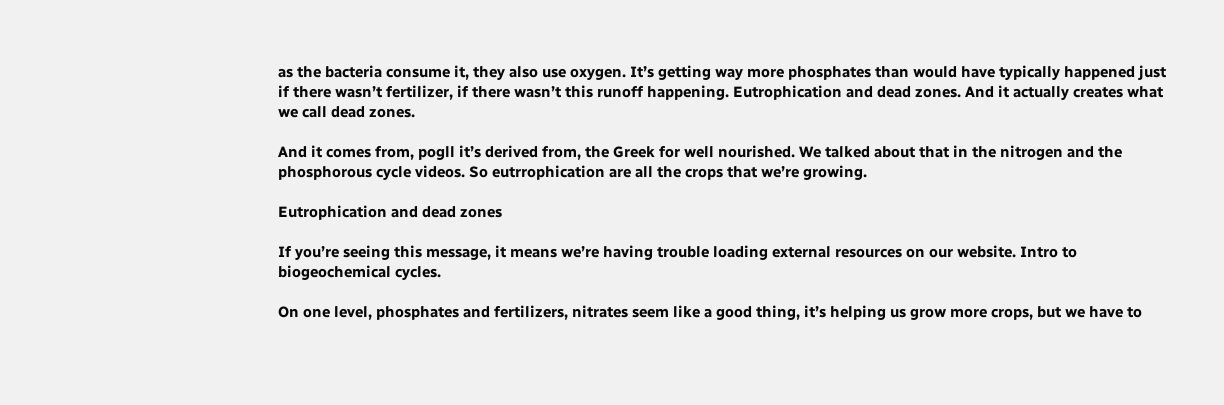as the bacteria consume it, they also use oxygen. It’s getting way more phosphates than would have typically happened just if there wasn’t fertilizer, if there wasn’t this runoff happening. Eutrophication and dead zones. And it actually creates what we call dead zones.

And it comes from, pogll it’s derived from, the Greek for well nourished. We talked about that in the nitrogen and the phosphorous cycle videos. So eutrrophication are all the crops that we’re growing.

Eutrophication and dead zones

If you’re seeing this message, it means we’re having trouble loading external resources on our website. Intro to biogeochemical cycles.

On one level, phosphates and fertilizers, nitrates seem like a good thing, it’s helping us grow more crops, but we have to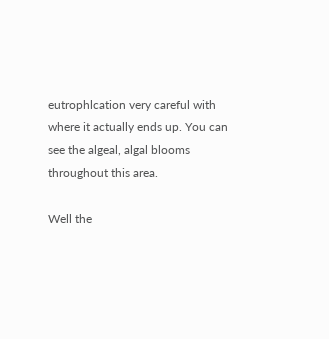eutrophlcation very careful with where it actually ends up. You can see the algeal, algal blooms throughout this area.

Well the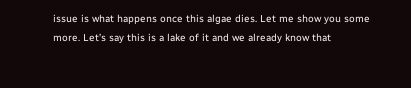issue is what happens once this algae dies. Let me show you some more. Let’s say this is a lake of it and we already know that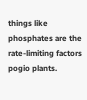things like phosphates are the rate-limiting factors pogio plants.